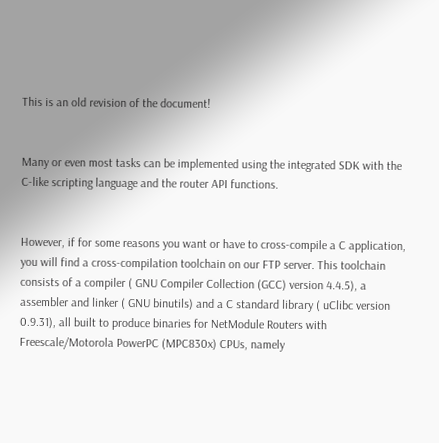This is an old revision of the document!


Many or even most tasks can be implemented using the integrated SDK with the C-like scripting language and the router API functions.


However, if for some reasons you want or have to cross-compile a C application, you will find a cross-compilation toolchain on our FTP server. This toolchain consists of a compiler ( GNU Compiler Collection (GCC) version 4.4.5), a assembler and linker ( GNU binutils) and a C standard library ( uClibc version 0.9.31), all built to produce binaries for NetModule Routers with Freescale/Motorola PowerPC (MPC830x) CPUs, namely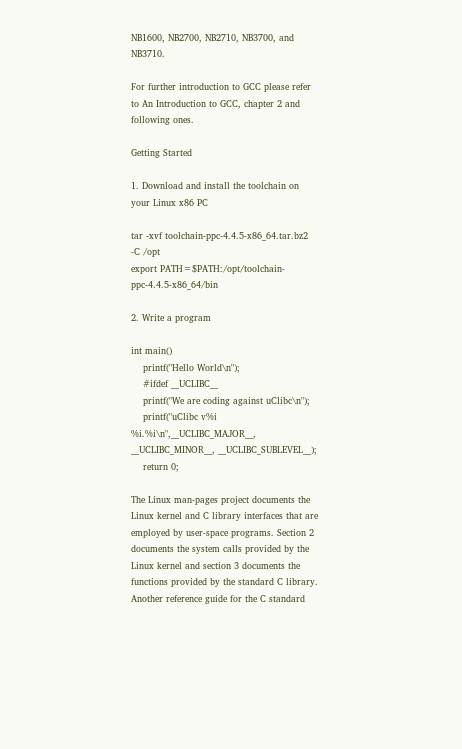NB1600, NB2700, NB2710, NB3700, and NB3710.

For further introduction to GCC please refer to An Introduction to GCC, chapter 2 and following ones.

Getting Started

1. Download and install the toolchain on your Linux x86 PC

tar -xvf toolchain-ppc-4.4.5-x86_64.tar.bz2 -C /opt
export PATH=$PATH:/opt/toolchain-ppc-4.4.5-x86_64/bin

2. Write a program

int main()
    printf("Hello World\n");
    #ifdef __UCLIBC__
    printf("We are coding against uClibc\n");
    printf("uClibc v%i %i.%i\n",__UCLIBC_MAJOR__, __UCLIBC_MINOR__, __UCLIBC_SUBLEVEL__);
    return 0;

The Linux man-pages project documents the Linux kernel and C library interfaces that are employed by user-space programs. Section 2 documents the system calls provided by the Linux kernel and section 3 documents the functions provided by the standard C library. Another reference guide for the C standard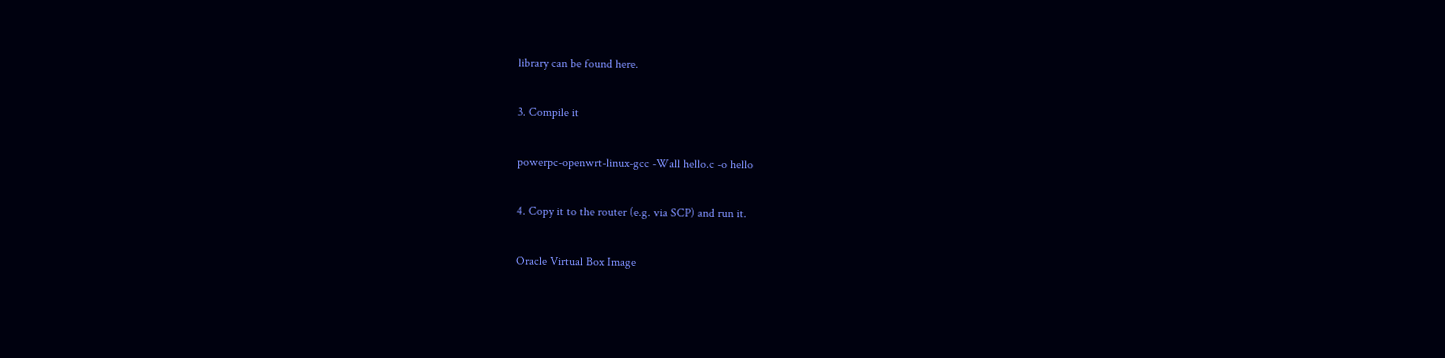library can be found here.

3. Compile it

powerpc-openwrt-linux-gcc -Wall hello.c -o hello

4. Copy it to the router (e.g. via SCP) and run it.

Oracle Virtual Box Image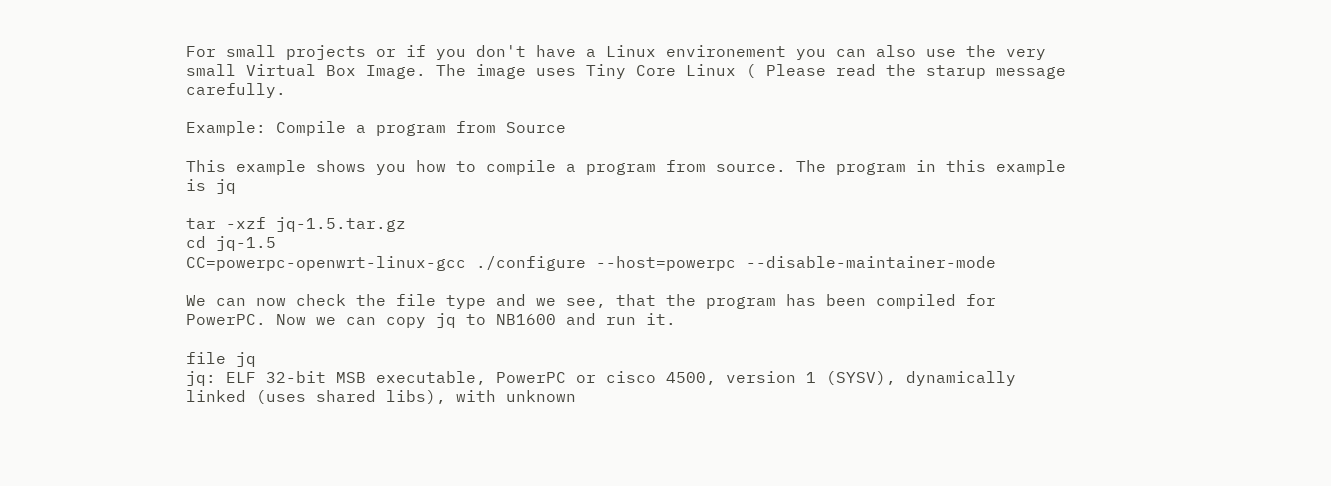For small projects or if you don't have a Linux environement you can also use the very small Virtual Box Image. The image uses Tiny Core Linux ( Please read the starup message carefully.

Example: Compile a program from Source

This example shows you how to compile a program from source. The program in this example is jq

tar -xzf jq-1.5.tar.gz
cd jq-1.5
CC=powerpc-openwrt-linux-gcc ./configure --host=powerpc --disable-maintainer-mode

We can now check the file type and we see, that the program has been compiled for PowerPC. Now we can copy jq to NB1600 and run it.

file jq
jq: ELF 32-bit MSB executable, PowerPC or cisco 4500, version 1 (SYSV), dynamically linked (uses shared libs), with unknown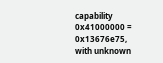capability 0x41000000 = 0x13676e75, with unknown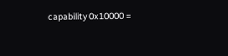capability 0x10000 =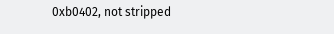0xb0402, not stripped